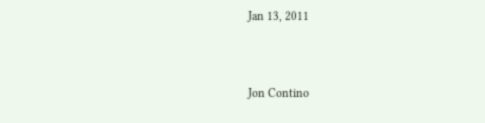Jan 13, 2011


Jon Contino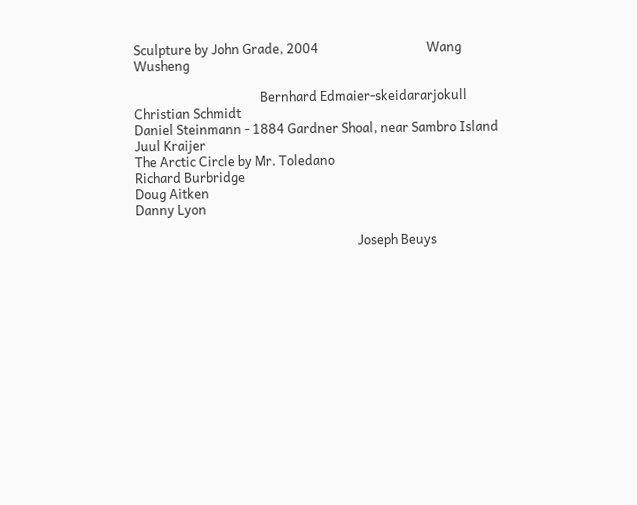Sculpture by John Grade, 2004                                    Wang Wusheng

                                          Bernhard Edmaier-skeidararjokull
Christian Schmidt
Daniel Steinmann - 1884 Gardner Shoal, near Sambro Island
Juul Kraijer
The Arctic Circle by Mr. Toledano
Richard Burbridge
Doug Aitken
Danny Lyon

                                                                          Joseph Beuys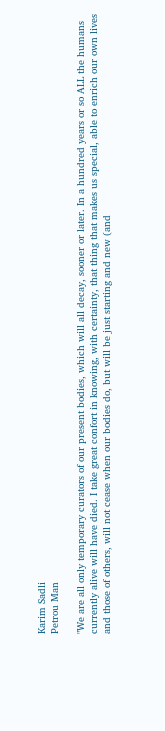Karim Sadli
Petrou Man

"We are all only temporary curators of our present bodies, which will all decay, sooner or later. In a hundred years or so ALL the humans currently alive will have died. I take great confort in knowing, with certainty, that thing that makes us special, able to enrich our own lives and those of others, will not cease when our bodies do, but will be just starting and new (and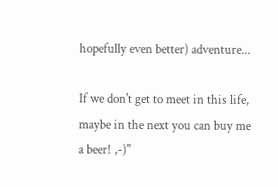hopefully even better) adventure...

If we don't get to meet in this life, maybe in the next you can buy me a beer! ,-)"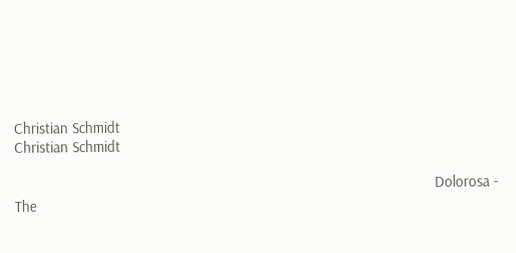Christian Schmidt
Christian Schmidt

                                                                                                         Dolorosa - The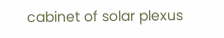cabinet of solar plexus